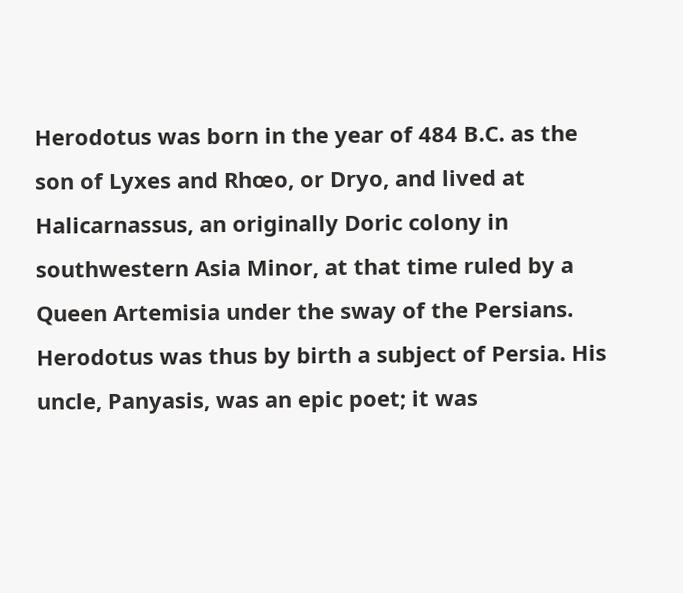Herodotus was born in the year of 484 B.C. as the son of Lyxes and Rhœo, or Dryo, and lived at Halicarnassus, an originally Doric colony in southwestern Asia Minor, at that time ruled by a Queen Artemisia under the sway of the Persians. Herodotus was thus by birth a subject of Persia. His uncle, Panyasis, was an epic poet; it was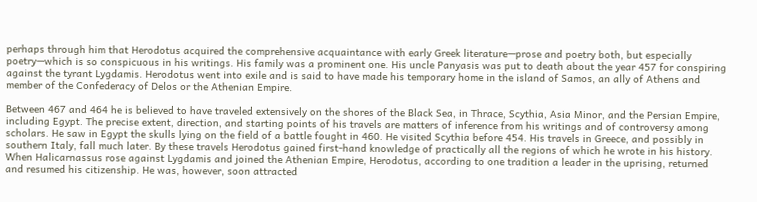perhaps through him that Herodotus acquired the comprehensive acquaintance with early Greek literature—prose and poetry both, but especially poetry—which is so conspicuous in his writings. His family was a prominent one. His uncle Panyasis was put to death about the year 457 for conspiring against the tyrant Lygdamis. Herodotus went into exile and is said to have made his temporary home in the island of Samos, an ally of Athens and member of the Confederacy of Delos or the Athenian Empire.

Between 467 and 464 he is believed to have traveled extensively on the shores of the Black Sea, in Thrace, Scythia, Asia Minor, and the Persian Empire, including Egypt. The precise extent, direction, and starting points of his travels are matters of inference from his writings and of controversy among scholars. He saw in Egypt the skulls lying on the field of a battle fought in 460. He visited Scythia before 454. His travels in Greece, and possibly in southern Italy, fall much later. By these travels Herodotus gained first-hand knowledge of practically all the regions of which he wrote in his history. When Halicarnassus rose against Lygdamis and joined the Athenian Empire, Herodotus, according to one tradition a leader in the uprising, returned and resumed his citizenship. He was, however, soon attracted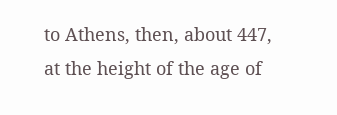to Athens, then, about 447, at the height of the age of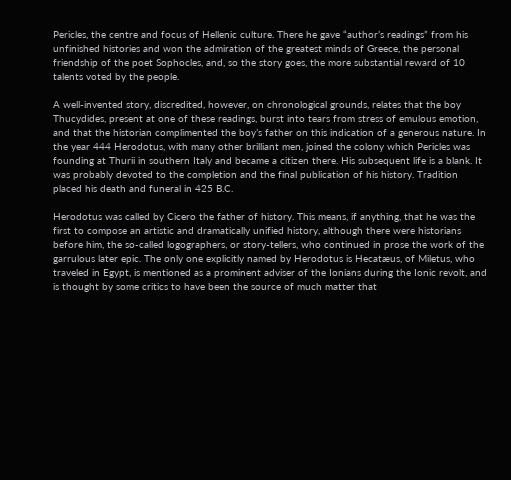Pericles, the centre and focus of Hellenic culture. There he gave “author’s readings” from his unfinished histories and won the admiration of the greatest minds of Greece, the personal friendship of the poet Sophocles, and, so the story goes, the more substantial reward of 10 talents voted by the people.

A well-invented story, discredited, however, on chronological grounds, relates that the boy Thucydides, present at one of these readings, burst into tears from stress of emulous emotion, and that the historian complimented the boy’s father on this indication of a generous nature. In the year 444 Herodotus, with many other brilliant men, joined the colony which Pericles was founding at Thurii in southern Italy and became a citizen there. His subsequent life is a blank. It was probably devoted to the completion and the final publication of his history. Tradition placed his death and funeral in 425 B.C.

Herodotus was called by Cicero the father of history. This means, if anything, that he was the first to compose an artistic and dramatically unified history, although there were historians before him, the so-called logographers, or story-tellers, who continued in prose the work of the garrulous later epic. The only one explicitly named by Herodotus is Hecatæus, of Miletus, who traveled in Egypt, is mentioned as a prominent adviser of the Ionians during the Ionic revolt, and is thought by some critics to have been the source of much matter that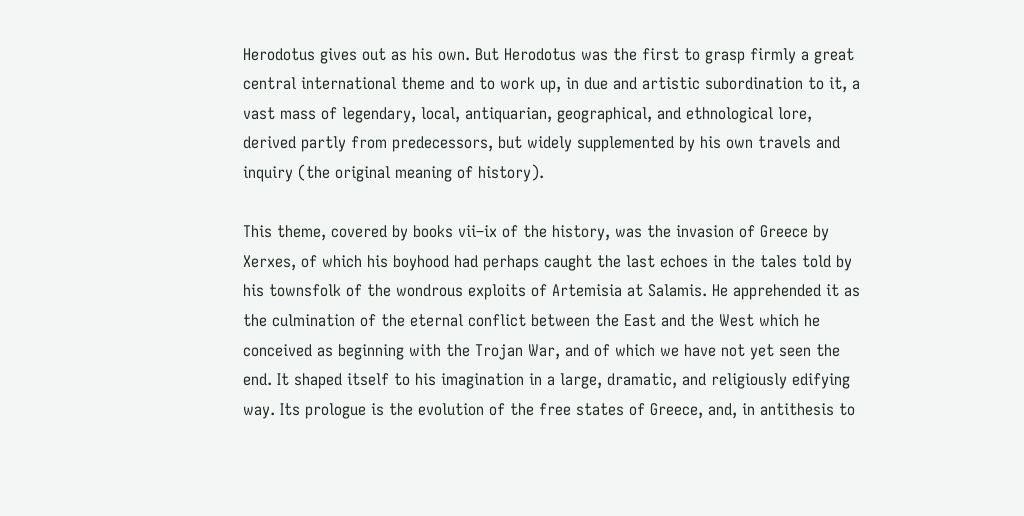Herodotus gives out as his own. But Herodotus was the first to grasp firmly a great central international theme and to work up, in due and artistic subordination to it, a vast mass of legendary, local, antiquarian, geographical, and ethnological lore, derived partly from predecessors, but widely supplemented by his own travels and inquiry (the original meaning of history).

This theme, covered by books vii–ix of the history, was the invasion of Greece by Xerxes, of which his boyhood had perhaps caught the last echoes in the tales told by his townsfolk of the wondrous exploits of Artemisia at Salamis. He apprehended it as the culmination of the eternal conflict between the East and the West which he conceived as beginning with the Trojan War, and of which we have not yet seen the end. It shaped itself to his imagination in a large, dramatic, and religiously edifying way. Its prologue is the evolution of the free states of Greece, and, in antithesis to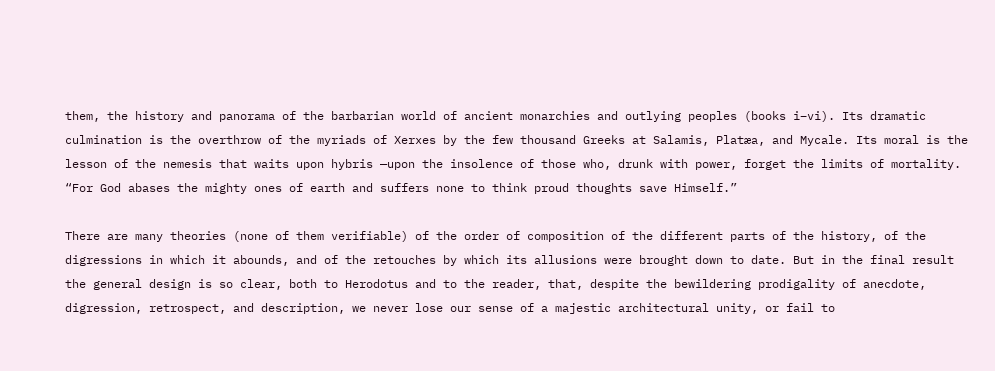them, the history and panorama of the barbarian world of ancient monarchies and outlying peoples (books i–vi). Its dramatic culmination is the overthrow of the myriads of Xerxes by the few thousand Greeks at Salamis, Platæa, and Mycale. Its moral is the lesson of the nemesis that waits upon hybris —upon the insolence of those who, drunk with power, forget the limits of mortality. “For God abases the mighty ones of earth and suffers none to think proud thoughts save Himself.”

There are many theories (none of them verifiable) of the order of composition of the different parts of the history, of the digressions in which it abounds, and of the retouches by which its allusions were brought down to date. But in the final result the general design is so clear, both to Herodotus and to the reader, that, despite the bewildering prodigality of anecdote, digression, retrospect, and description, we never lose our sense of a majestic architectural unity, or fail to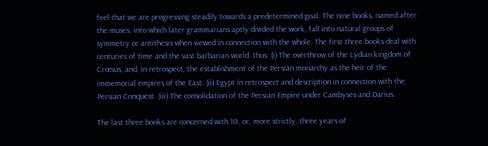feel that we are progressing steadily towards a predetermined goal. The nine books, named after the muses, into which later grammarians aptly divided the work, fall into natural groups of symmetry or antithesis when viewed in connection with the whole. The first three books deal with centuries of time and the vast barbarian world, thus: (i) The overthrow of the Lydian kingdom of Crœsus, and, in retrospect, the establishment of the Persian monarchy as the heir of the immemorial empires of the East. (ii) Egypt in retrospect and description in connection with the Persian Conquest. (iii) The consolidation of the Persian Empire under Cambyses and Darius.

The last three books are concerned with 10, or, more strictly, three years of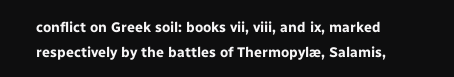conflict on Greek soil: books vii, viii, and ix, marked respectively by the battles of Thermopylæ, Salamis,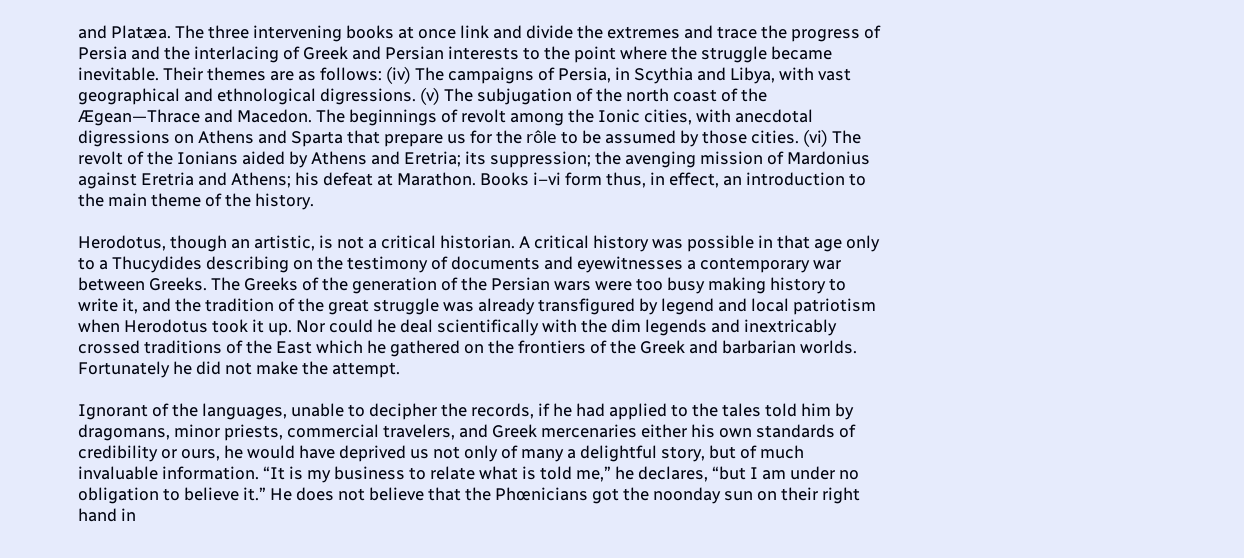and Platæa. The three intervening books at once link and divide the extremes and trace the progress of Persia and the interlacing of Greek and Persian interests to the point where the struggle became inevitable. Their themes are as follows: (iv) The campaigns of Persia, in Scythia and Libya, with vast geographical and ethnological digressions. (v) The subjugation of the north coast of the Ægean—Thrace and Macedon. The beginnings of revolt among the Ionic cities, with anecdotal digressions on Athens and Sparta that prepare us for the rôle to be assumed by those cities. (vi) The revolt of the Ionians aided by Athens and Eretria; its suppression; the avenging mission of Mardonius against Eretria and Athens; his defeat at Marathon. Books i–vi form thus, in effect, an introduction to the main theme of the history.

Herodotus, though an artistic, is not a critical historian. A critical history was possible in that age only to a Thucydides describing on the testimony of documents and eyewitnesses a contemporary war between Greeks. The Greeks of the generation of the Persian wars were too busy making history to write it, and the tradition of the great struggle was already transfigured by legend and local patriotism when Herodotus took it up. Nor could he deal scientifically with the dim legends and inextricably crossed traditions of the East which he gathered on the frontiers of the Greek and barbarian worlds. Fortunately he did not make the attempt.

Ignorant of the languages, unable to decipher the records, if he had applied to the tales told him by dragomans, minor priests, commercial travelers, and Greek mercenaries either his own standards of credibility or ours, he would have deprived us not only of many a delightful story, but of much invaluable information. “It is my business to relate what is told me,” he declares, “but I am under no obligation to believe it.” He does not believe that the Phœnicians got the noonday sun on their right hand in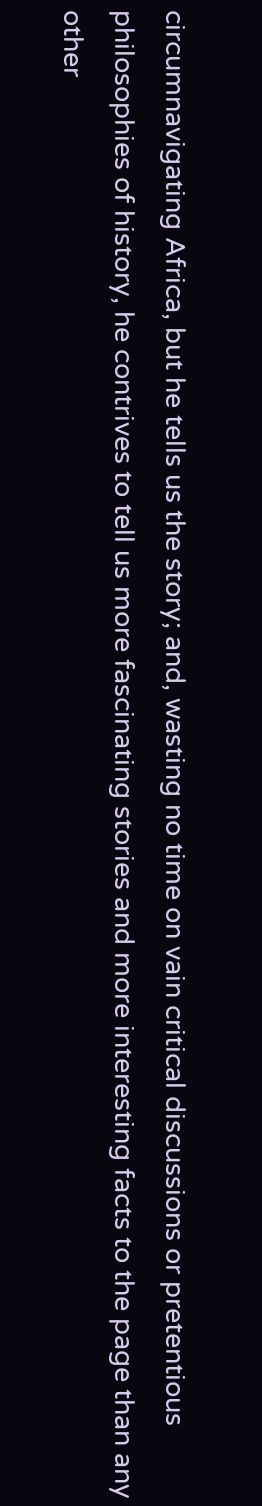circumnavigating Africa, but he tells us the story; and, wasting no time on vain critical discussions or pretentious philosophies of history, he contrives to tell us more fascinating stories and more interesting facts to the page than any other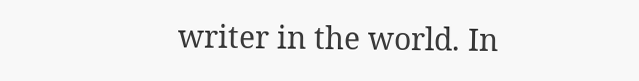writer in the world. In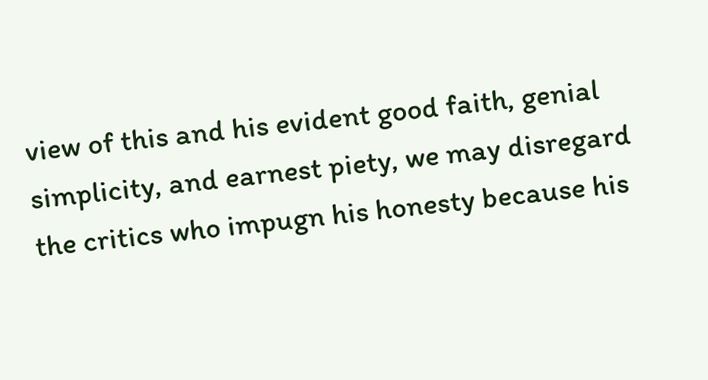view of this and his evident good faith, genial simplicity, and earnest piety, we may disregard the critics who impugn his honesty because his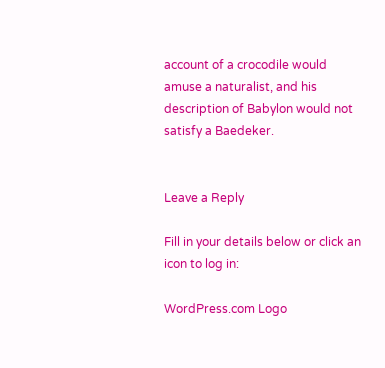account of a crocodile would amuse a naturalist, and his description of Babylon would not satisfy a Baedeker.


Leave a Reply

Fill in your details below or click an icon to log in:

WordPress.com Logo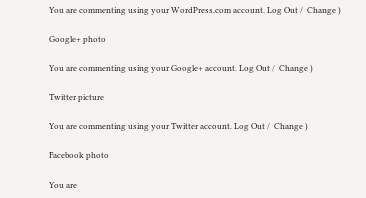You are commenting using your WordPress.com account. Log Out /  Change )

Google+ photo

You are commenting using your Google+ account. Log Out /  Change )

Twitter picture

You are commenting using your Twitter account. Log Out /  Change )

Facebook photo

You are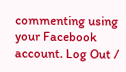commenting using your Facebook account. Log Out /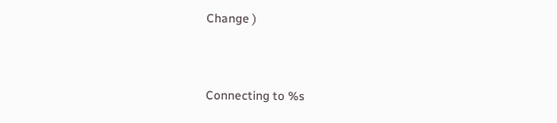Change )


Connecting to %s